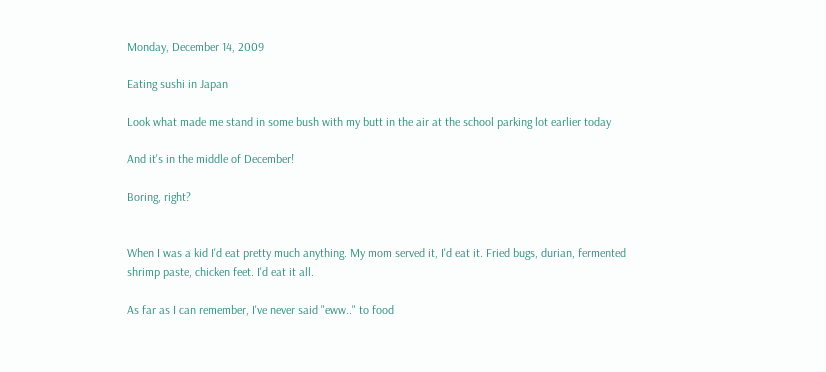Monday, December 14, 2009

Eating sushi in Japan

Look what made me stand in some bush with my butt in the air at the school parking lot earlier today

And it's in the middle of December!

Boring, right?


When I was a kid I'd eat pretty much anything. My mom served it, I'd eat it. Fried bugs, durian, fermented shrimp paste, chicken feet. I'd eat it all.

As far as I can remember, I've never said "eww.." to food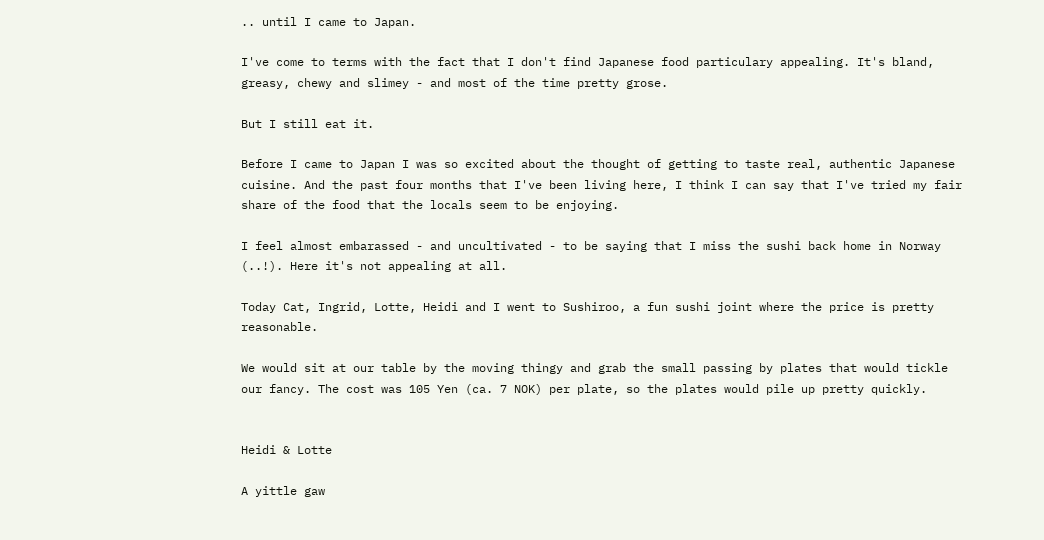.. until I came to Japan.

I've come to terms with the fact that I don't find Japanese food particulary appealing. It's bland, greasy, chewy and slimey - and most of the time pretty grose.

But I still eat it.

Before I came to Japan I was so excited about the thought of getting to taste real, authentic Japanese cuisine. And the past four months that I've been living here, I think I can say that I've tried my fair share of the food that the locals seem to be enjoying.

I feel almost embarassed - and uncultivated - to be saying that I miss the sushi back home in Norway (..!). Here it's not appealing at all.

Today Cat, Ingrid, Lotte, Heidi and I went to Sushiroo, a fun sushi joint where the price is pretty reasonable.

We would sit at our table by the moving thingy and grab the small passing by plates that would tickle our fancy. The cost was 105 Yen (ca. 7 NOK) per plate, so the plates would pile up pretty quickly.


Heidi & Lotte

A yittle gaw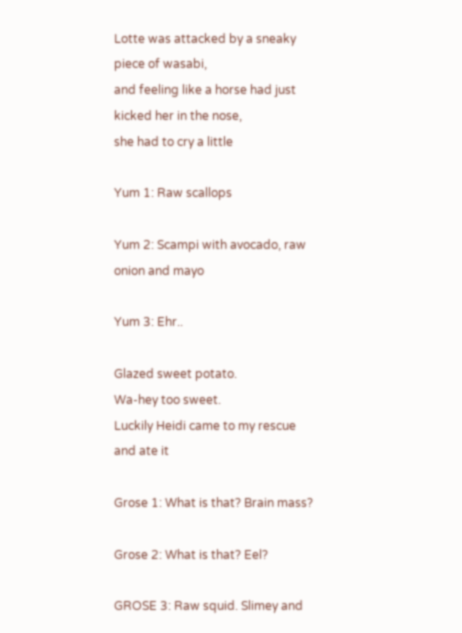Lotte was attacked by a sneaky piece of wasabi,
and feeling like a horse had just kicked her in the nose,
she had to cry a little

Yum 1: Raw scallops

Yum 2: Scampi with avocado, raw onion and mayo

Yum 3: Ehr..

Glazed sweet potato.
Wa-hey too sweet.
Luckily Heidi came to my rescue
and ate it

Grose 1: What is that? Brain mass?

Grose 2: What is that? Eel?

GROSE 3: Raw squid. Slimey and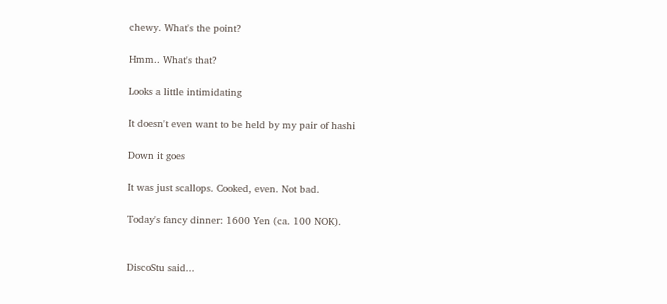chewy. What's the point?

Hmm.. What's that?

Looks a little intimidating

It doesn't even want to be held by my pair of hashi

Down it goes

It was just scallops. Cooked, even. Not bad.

Today's fancy dinner: 1600 Yen (ca. 100 NOK).


DiscoStu said...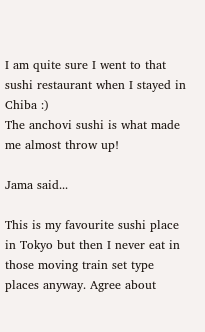I am quite sure I went to that sushi restaurant when I stayed in Chiba :)
The anchovi sushi is what made me almost throw up!

Jama said...

This is my favourite sushi place in Tokyo but then I never eat in those moving train set type places anyway. Agree about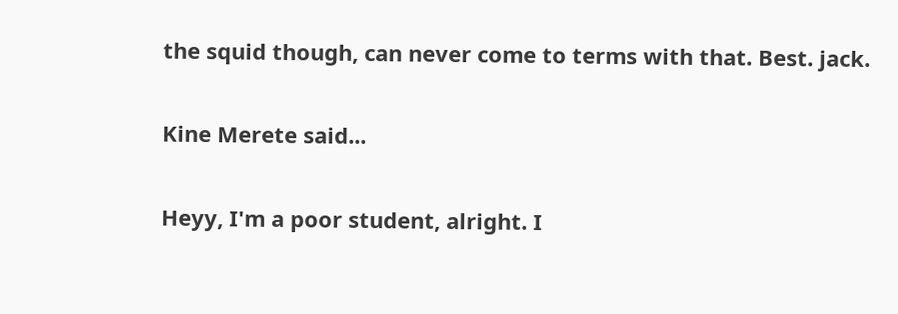the squid though, can never come to terms with that. Best. jack.

Kine Merete said...

Heyy, I'm a poor student, alright. I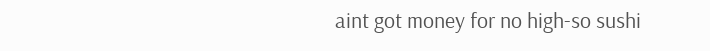aint got money for no high-so sushi